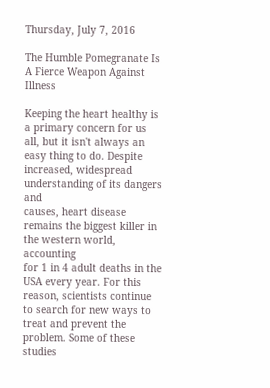Thursday, July 7, 2016

The Humble Pomegranate Is A Fierce Weapon Against Illness

Keeping the heart healthy is a primary concern for us all, but it isn't always an
easy thing to do. Despite increased, widespread understanding of its dangers and
causes, heart disease remains the biggest killer in the western world, accounting
for 1 in 4 adult deaths in the USA every year. For this reason, scientists continue
to search for new ways to treat and prevent the problem. Some of these studies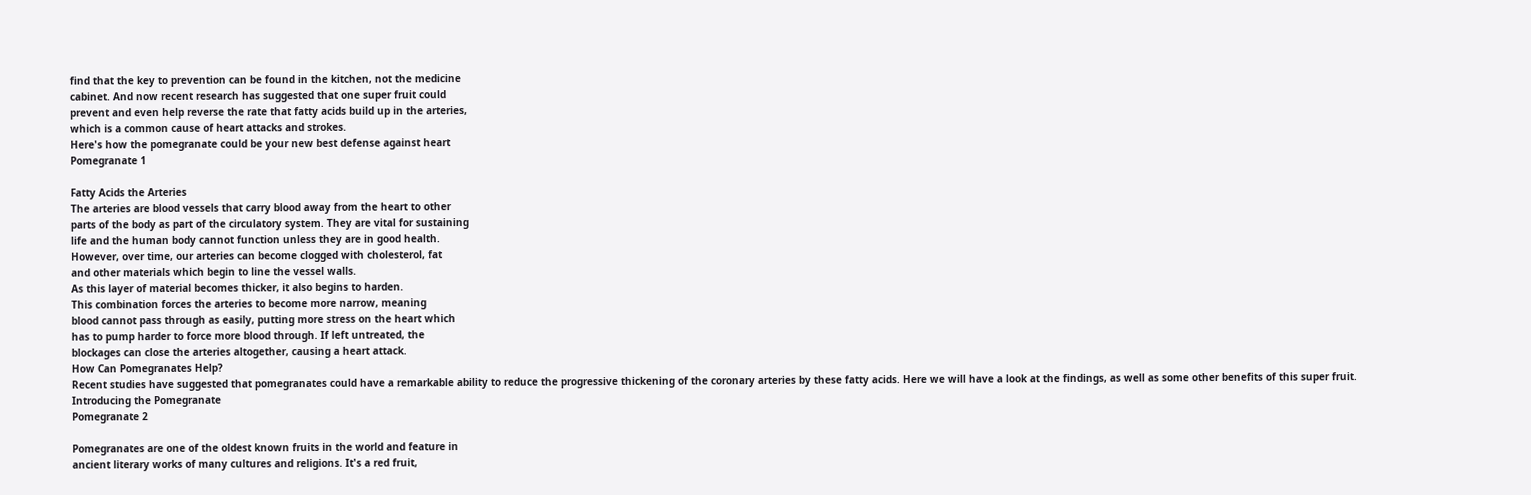find that the key to prevention can be found in the kitchen, not the medicine
cabinet. And now recent research has suggested that one super fruit could
prevent and even help reverse the rate that fatty acids build up in the arteries,
which is a common cause of heart attacks and strokes.
Here's how the pomegranate could be your new best defense against heart
Pomegranate 1

Fatty Acids the Arteries
The arteries are blood vessels that carry blood away from the heart to other
parts of the body as part of the circulatory system. They are vital for sustaining
life and the human body cannot function unless they are in good health.
However, over time, our arteries can become clogged with cholesterol, fat
and other materials which begin to line the vessel walls.
As this layer of material becomes thicker, it also begins to harden.
This combination forces the arteries to become more narrow, meaning
blood cannot pass through as easily, putting more stress on the heart which
has to pump harder to force more blood through. If left untreated, the
blockages can close the arteries altogether, causing a heart attack.
How Can Pomegranates Help?
Recent studies have suggested that pomegranates could have a remarkable ability to reduce the progressive thickening of the coronary arteries by these fatty acids. Here we will have a look at the findings, as well as some other benefits of this super fruit.
Introducing the Pomegranate
Pomegranate 2

Pomegranates are one of the oldest known fruits in the world and feature in
ancient literary works of many cultures and religions. It's a red fruit,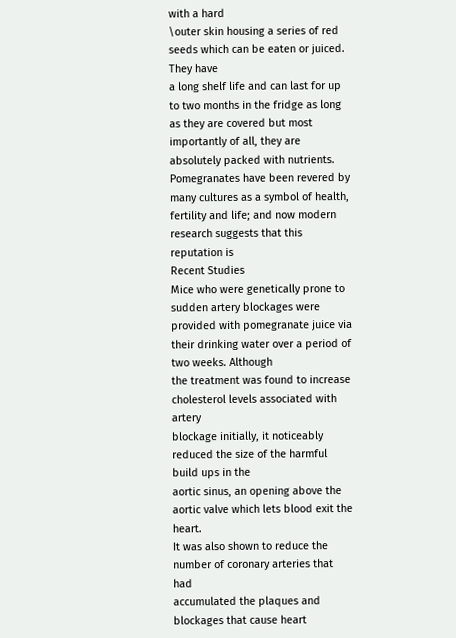with a hard
\outer skin housing a series of red seeds which can be eaten or juiced. They have
a long shelf life and can last for up to two months in the fridge as long as they are covered but most importantly of all, they are absolutely packed with nutrients. Pomegranates have been revered by many cultures as a symbol of health,
fertility and life; and now modern research suggests that this reputation is
Recent Studies
Mice who were genetically prone to sudden artery blockages were provided with pomegranate juice via their drinking water over a period of two weeks. Although
the treatment was found to increase cholesterol levels associated with artery
blockage initially, it noticeably reduced the size of the harmful build ups in the
aortic sinus, an opening above the aortic valve which lets blood exit the heart.
It was also shown to reduce the number of coronary arteries that had
accumulated the plaques and blockages that cause heart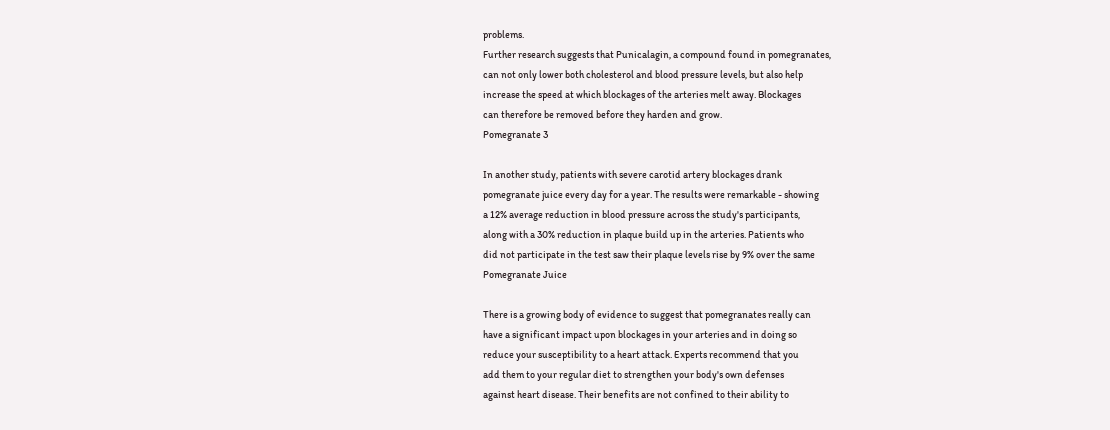problems.
Further research suggests that Punicalagin, a compound found in pomegranates,
can not only lower both cholesterol and blood pressure levels, but also help
increase the speed at which blockages of the arteries melt away. Blockages
can therefore be removed before they harden and grow.
Pomegranate 3

In another study, patients with severe carotid artery blockages drank
pomegranate juice every day for a year. The results were remarkable - showing
a 12% average reduction in blood pressure across the study's participants,
along with a 30% reduction in plaque build up in the arteries. Patients who
did not participate in the test saw their plaque levels rise by 9% over the same
Pomegranate Juice

There is a growing body of evidence to suggest that pomegranates really can
have a significant impact upon blockages in your arteries and in doing so
reduce your susceptibility to a heart attack. Experts recommend that you
add them to your regular diet to strengthen your body's own defenses
against heart disease. Their benefits are not confined to their ability to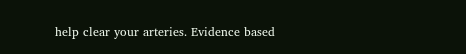help clear your arteries. Evidence based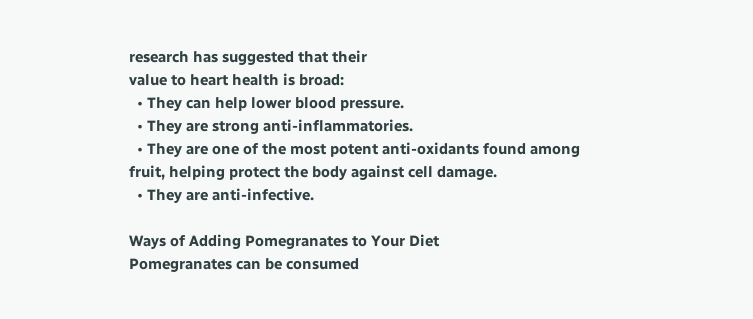research has suggested that their
value to heart health is broad:
  • They can help lower blood pressure.
  • They are strong anti-inflammatories.
  • They are one of the most potent anti-oxidants found among fruit, helping protect the body against cell damage.
  • They are anti-infective.

Ways of Adding Pomegranates to Your Diet
Pomegranates can be consumed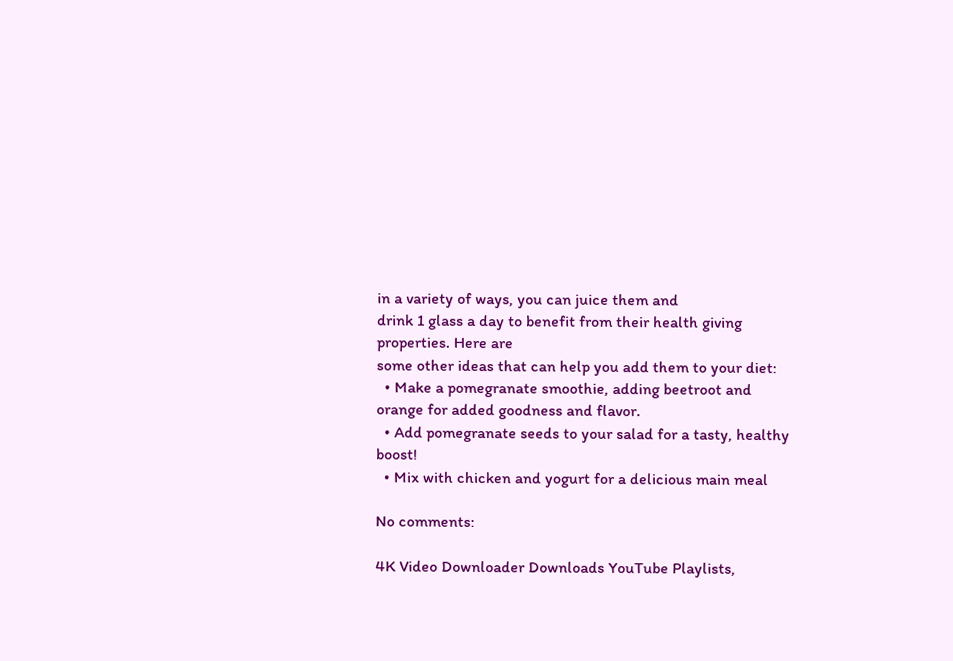in a variety of ways, you can juice them and
drink 1 glass a day to benefit from their health giving properties. Here are
some other ideas that can help you add them to your diet:
  • Make a pomegranate smoothie, adding beetroot and orange for added goodness and flavor.
  • Add pomegranate seeds to your salad for a tasty, healthy boost!
  • Mix with chicken and yogurt for a delicious main meal

No comments:

4K Video Downloader Downloads YouTube Playlists,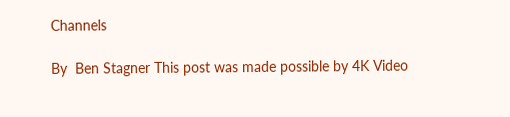Channels

By  Ben Stagner This post was made possible by 4K Video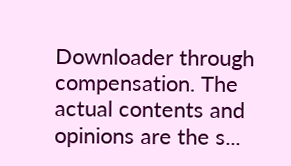Downloader through compensation. The actual contents and opinions are the s...